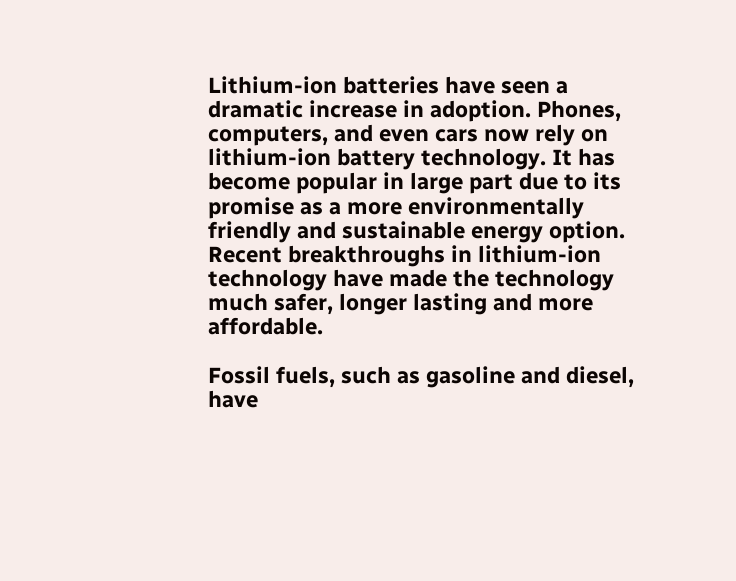Lithium-ion batteries have seen a dramatic increase in adoption. Phones, computers, and even cars now rely on lithium-ion battery technology. It has become popular in large part due to its promise as a more environmentally friendly and sustainable energy option. Recent breakthroughs in lithium-ion technology have made the technology much safer, longer lasting and more affordable.

Fossil fuels, such as gasoline and diesel, have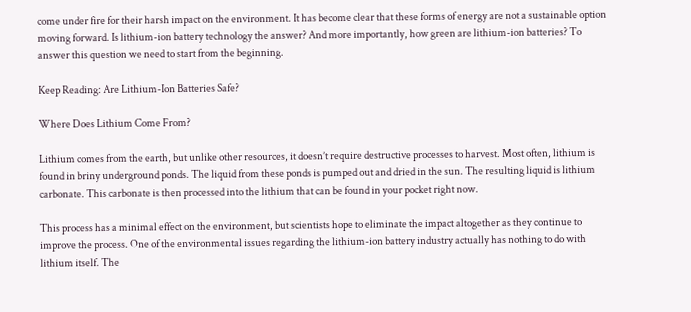come under fire for their harsh impact on the environment. It has become clear that these forms of energy are not a sustainable option moving forward. Is lithium-ion battery technology the answer? And more importantly, how green are lithium-ion batteries? To answer this question we need to start from the beginning.

Keep Reading: Are Lithium-Ion Batteries Safe?

Where Does Lithium Come From?

Lithium comes from the earth, but unlike other resources, it doesn’t require destructive processes to harvest. Most often, lithium is found in briny underground ponds. The liquid from these ponds is pumped out and dried in the sun. The resulting liquid is lithium carbonate. This carbonate is then processed into the lithium that can be found in your pocket right now.

This process has a minimal effect on the environment, but scientists hope to eliminate the impact altogether as they continue to improve the process. One of the environmental issues regarding the lithium-ion battery industry actually has nothing to do with lithium itself. The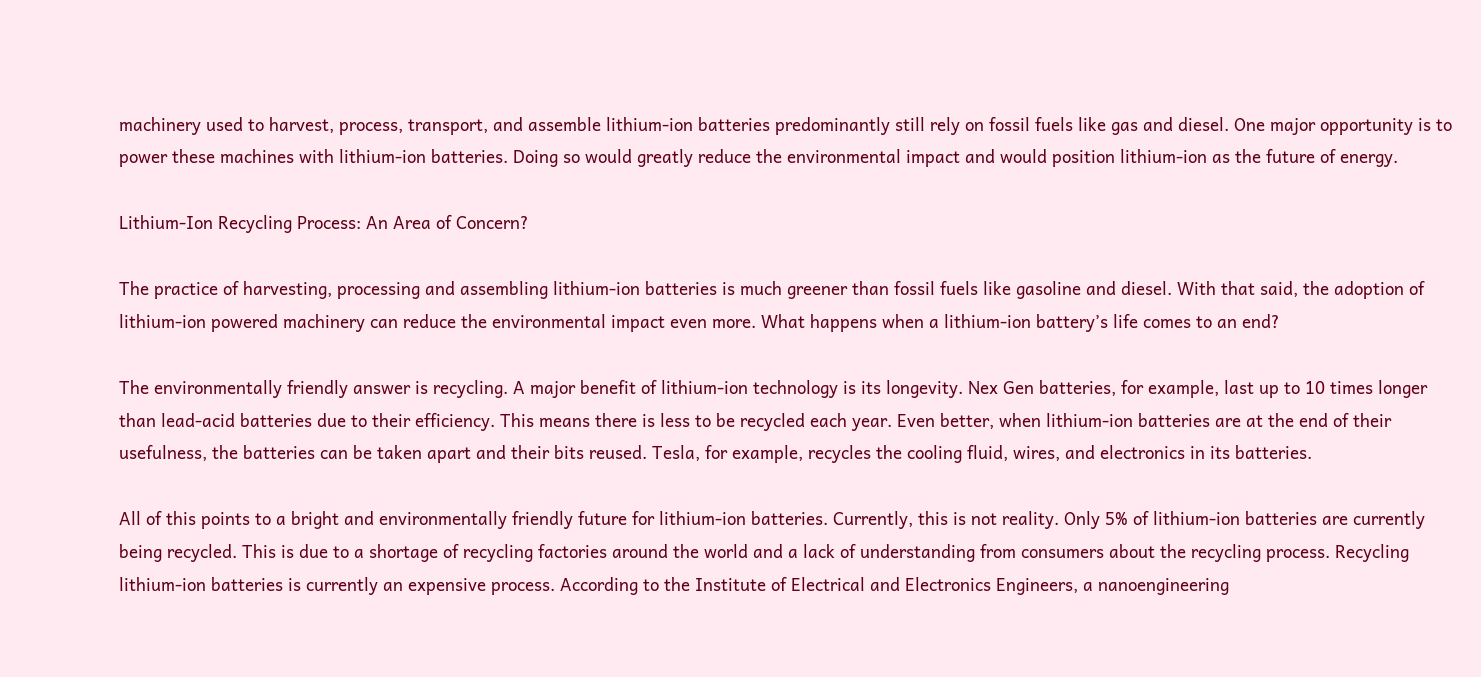machinery used to harvest, process, transport, and assemble lithium-ion batteries predominantly still rely on fossil fuels like gas and diesel. One major opportunity is to power these machines with lithium-ion batteries. Doing so would greatly reduce the environmental impact and would position lithium-ion as the future of energy.

Lithium-Ion Recycling Process: An Area of Concern?

The practice of harvesting, processing and assembling lithium-ion batteries is much greener than fossil fuels like gasoline and diesel. With that said, the adoption of lithium-ion powered machinery can reduce the environmental impact even more. What happens when a lithium-ion battery’s life comes to an end?

The environmentally friendly answer is recycling. A major benefit of lithium-ion technology is its longevity. Nex Gen batteries, for example, last up to 10 times longer than lead-acid batteries due to their efficiency. This means there is less to be recycled each year. Even better, when lithium-ion batteries are at the end of their usefulness, the batteries can be taken apart and their bits reused. Tesla, for example, recycles the cooling fluid, wires, and electronics in its batteries.

All of this points to a bright and environmentally friendly future for lithium-ion batteries. Currently, this is not reality. Only 5% of lithium-ion batteries are currently being recycled. This is due to a shortage of recycling factories around the world and a lack of understanding from consumers about the recycling process. Recycling lithium-ion batteries is currently an expensive process. According to the Institute of Electrical and Electronics Engineers, a nanoengineering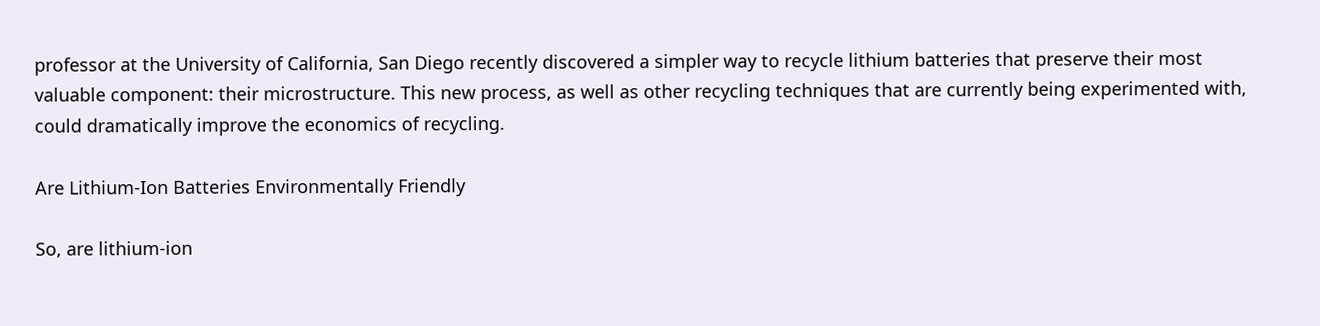professor at the University of California, San Diego recently discovered a simpler way to recycle lithium batteries that preserve their most valuable component: their microstructure. This new process, as well as other recycling techniques that are currently being experimented with, could dramatically improve the economics of recycling.

Are Lithium-Ion Batteries Environmentally Friendly

So, are lithium-ion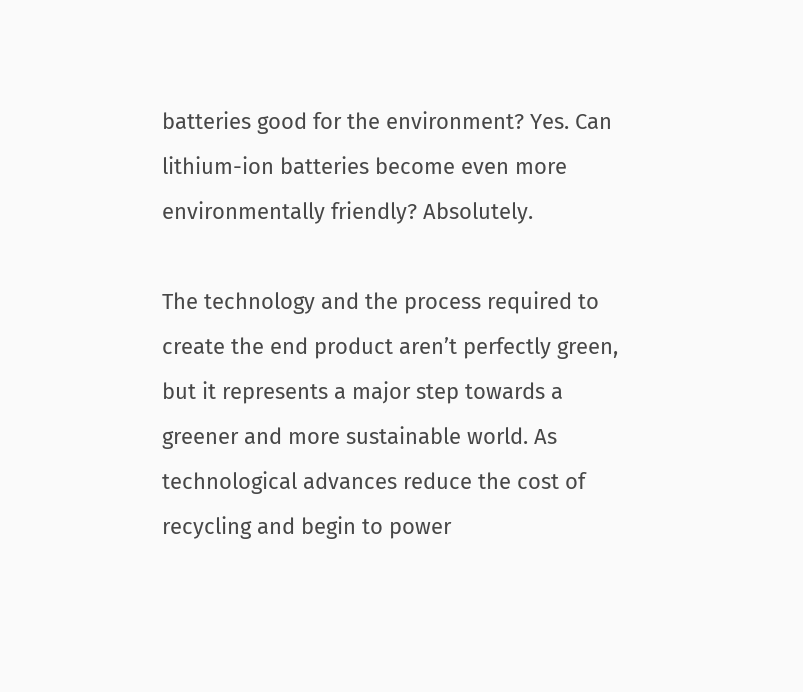batteries good for the environment? Yes. Can lithium-ion batteries become even more environmentally friendly? Absolutely.

The technology and the process required to create the end product aren’t perfectly green, but it represents a major step towards a greener and more sustainable world. As technological advances reduce the cost of recycling and begin to power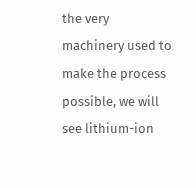the very machinery used to make the process possible, we will see lithium-ion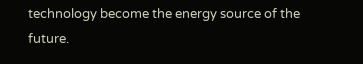technology become the energy source of the future.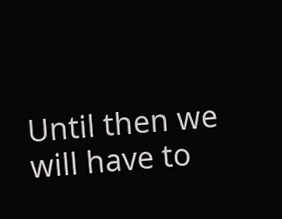Until then we will have to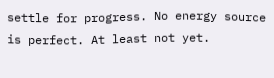settle for progress. No energy source is perfect. At least not yet.